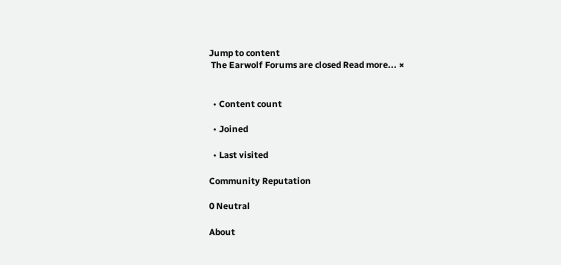Jump to content
 The Earwolf Forums are closed Read more... ×


  • Content count

  • Joined

  • Last visited

Community Reputation

0 Neutral

About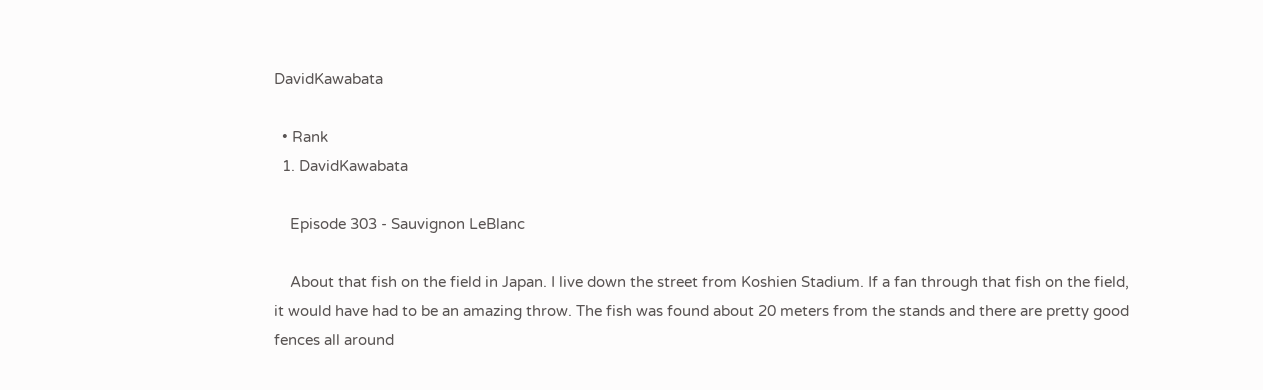DavidKawabata

  • Rank
  1. DavidKawabata

    Episode 303 - Sauvignon LeBlanc

    About that fish on the field in Japan. I live down the street from Koshien Stadium. If a fan through that fish on the field, it would have had to be an amazing throw. The fish was found about 20 meters from the stands and there are pretty good fences all around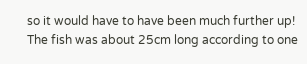so it would have to have been much further up! The fish was about 25cm long according to one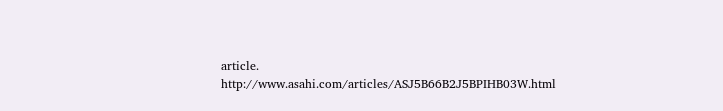article. http://www.asahi.com/articles/ASJ5B66B2J5BPIHB03W.html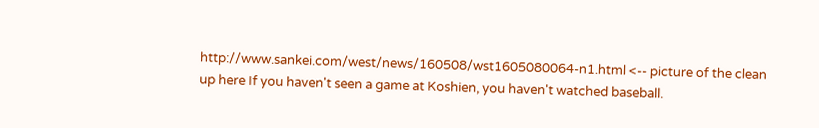http://www.sankei.com/west/news/160508/wst1605080064-n1.html <-- picture of the clean up here If you haven't seen a game at Koshien, you haven't watched baseball.